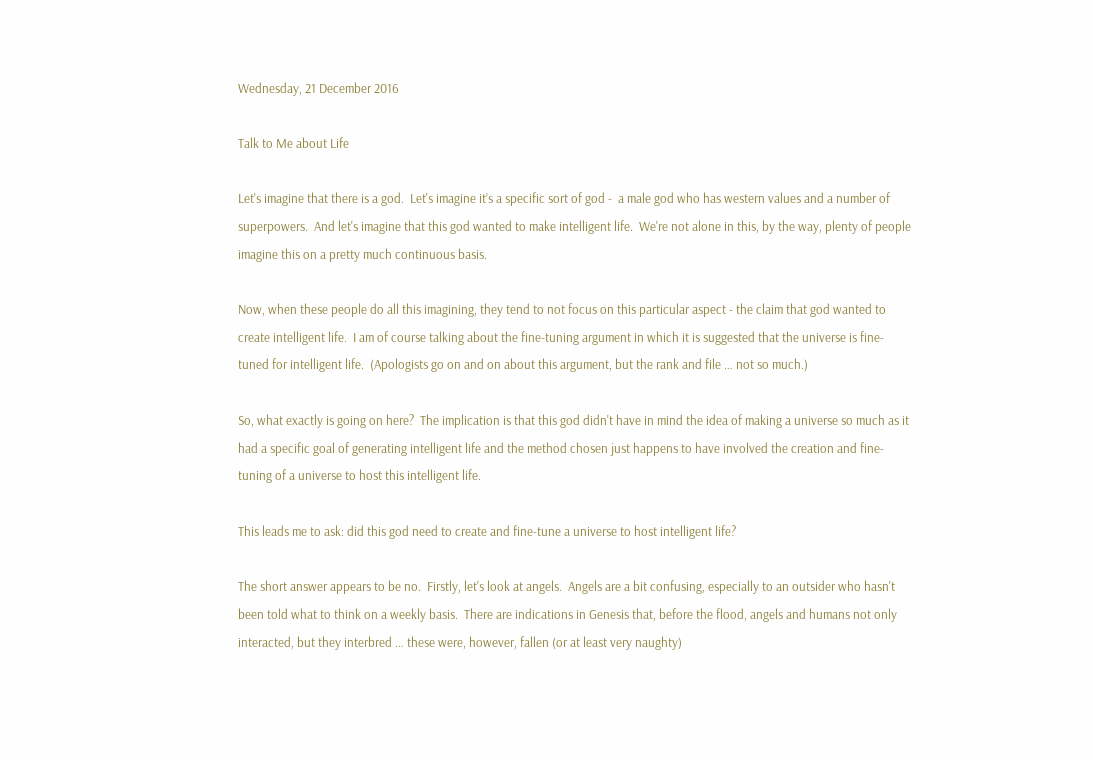Wednesday, 21 December 2016

Talk to Me about Life

Let's imagine that there is a god.  Let's imagine it’s a specific sort of god -  a male god who has western values and a number of superpowers.  And let's imagine that this god wanted to make intelligent life.  We're not alone in this, by the way, plenty of people imagine this on a pretty much continuous basis.

Now, when these people do all this imagining, they tend to not focus on this particular aspect - the claim that god wanted to create intelligent life.  I am of course talking about the fine-tuning argument in which it is suggested that the universe is fine-tuned for intelligent life.  (Apologists go on and on about this argument, but the rank and file … not so much.)

So, what exactly is going on here?  The implication is that this god didn't have in mind the idea of making a universe so much as it had a specific goal of generating intelligent life and the method chosen just happens to have involved the creation and fine-tuning of a universe to host this intelligent life.

This leads me to ask: did this god need to create and fine-tune a universe to host intelligent life?

The short answer appears to be no.  Firstly, let's look at angels.  Angels are a bit confusing, especially to an outsider who hasn't been told what to think on a weekly basis.  There are indications in Genesis that, before the flood, angels and humans not only interacted, but they interbred … these were, however, fallen (or at least very naughty)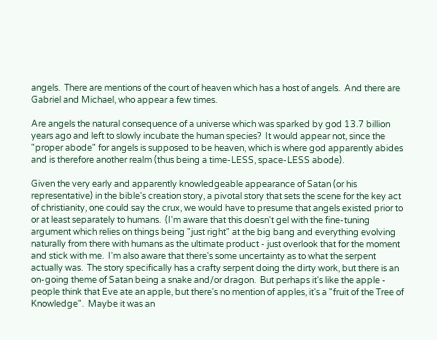angels.  There are mentions of the court of heaven which has a host of angels.  And there are Gabriel and Michael, who appear a few times.

Are angels the natural consequence of a universe which was sparked by god 13.7 billion years ago and left to slowly incubate the human species?  It would appear not, since the "proper abode" for angels is supposed to be heaven, which is where god apparently abides and is therefore another realm (thus being a time-LESS, space-LESS abode).

Given the very early and apparently knowledgeable appearance of Satan (or his representative) in the bible's creation story, a pivotal story that sets the scene for the key act of christianity, one could say the crux, we would have to presume that angels existed prior to or at least separately to humans.  (I'm aware that this doesn't gel with the fine-tuning argument which relies on things being "just right" at the big bang and everything evolving naturally from there with humans as the ultimate product - just overlook that for the moment and stick with me.  I'm also aware that there's some uncertainty as to what the serpent actually was.  The story specifically has a crafty serpent doing the dirty work, but there is an on-going theme of Satan being a snake and/or dragon.  But perhaps it's like the apple - people think that Eve ate an apple, but there's no mention of apples, it's a "fruit of the Tree of Knowledge".  Maybe it was an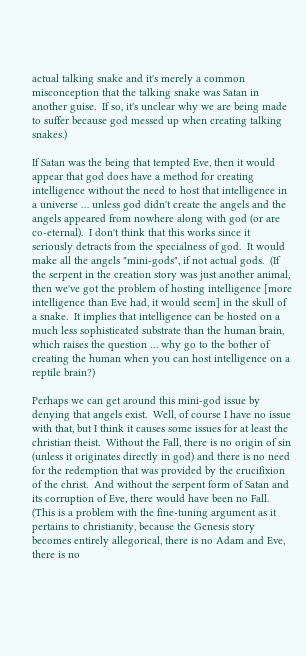actual talking snake and it's merely a common misconception that the talking snake was Satan in another guise.  If so, it's unclear why we are being made to suffer because god messed up when creating talking snakes.)

If Satan was the being that tempted Eve, then it would appear that god does have a method for creating intelligence without the need to host that intelligence in a universe … unless god didn't create the angels and the angels appeared from nowhere along with god (or are co-eternal).  I don't think that this works since it seriously detracts from the specialness of god.  It would make all the angels "mini-gods", if not actual gods.  (If the serpent in the creation story was just another animal, then we've got the problem of hosting intelligence [more intelligence than Eve had, it would seem] in the skull of a snake.  It implies that intelligence can be hosted on a much less sophisticated substrate than the human brain, which raises the question … why go to the bother of creating the human when you can host intelligence on a reptile brain?)

Perhaps we can get around this mini-god issue by denying that angels exist.  Well, of course I have no issue with that, but I think it causes some issues for at least the christian theist.  Without the Fall, there is no origin of sin (unless it originates directly in god) and there is no need for the redemption that was provided by the crucifixion of the christ.  And without the serpent form of Satan and its corruption of Eve, there would have been no Fall.  (This is a problem with the fine-tuning argument as it pertains to christianity, because the Genesis story becomes entirely allegorical, there is no Adam and Eve, there is no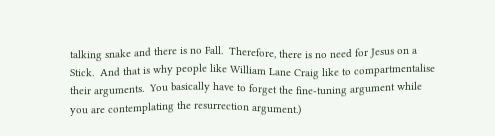talking snake and there is no Fall.  Therefore, there is no need for Jesus on a Stick.  And that is why people like William Lane Craig like to compartmentalise their arguments.  You basically have to forget the fine-tuning argument while you are contemplating the resurrection argument.)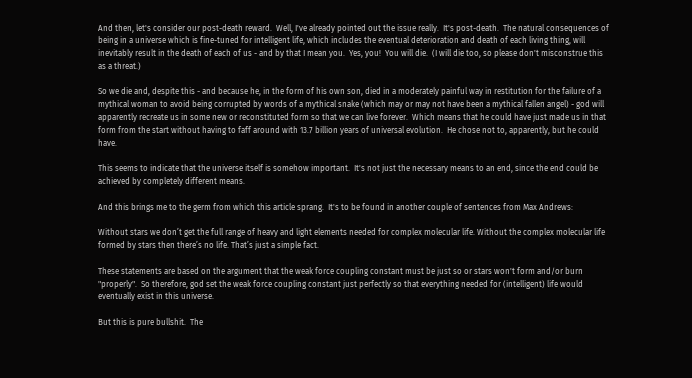And then, let's consider our post-death reward.  Well, I've already pointed out the issue really.  It's post-death.  The natural consequences of being in a universe which is fine-tuned for intelligent life, which includes the eventual deterioration and death of each living thing, will inevitably result in the death of each of us - and by that I mean you.  Yes, you!  You will die.  (I will die too, so please don't misconstrue this as a threat.)

So we die and, despite this - and because he, in the form of his own son, died in a moderately painful way in restitution for the failure of a mythical woman to avoid being corrupted by words of a mythical snake (which may or may not have been a mythical fallen angel) - god will apparently recreate us in some new or reconstituted form so that we can live forever.  Which means that he could have just made us in that form from the start without having to faff around with 13.7 billion years of universal evolution.  He chose not to, apparently, but he could have.

This seems to indicate that the universe itself is somehow important.  It's not just the necessary means to an end, since the end could be achieved by completely different means.

And this brings me to the germ from which this article sprang.  It's to be found in another couple of sentences from Max Andrews:

Without stars we don’t get the full range of heavy and light elements needed for complex molecular life. Without the complex molecular life formed by stars then there’s no life. That’s just a simple fact.

These statements are based on the argument that the weak force coupling constant must be just so or stars won't form and/or burn "properly".  So therefore, god set the weak force coupling constant just perfectly so that everything needed for (intelligent) life would eventually exist in this universe.

But this is pure bullshit.  The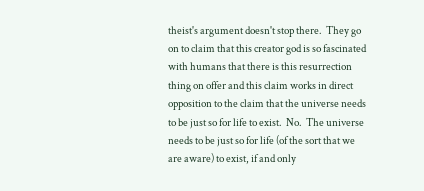theist's argument doesn't stop there.  They go on to claim that this creator god is so fascinated with humans that there is this resurrection thing on offer and this claim works in direct opposition to the claim that the universe needs to be just so for life to exist.  No.  The universe needs to be just so for life (of the sort that we are aware) to exist, if and only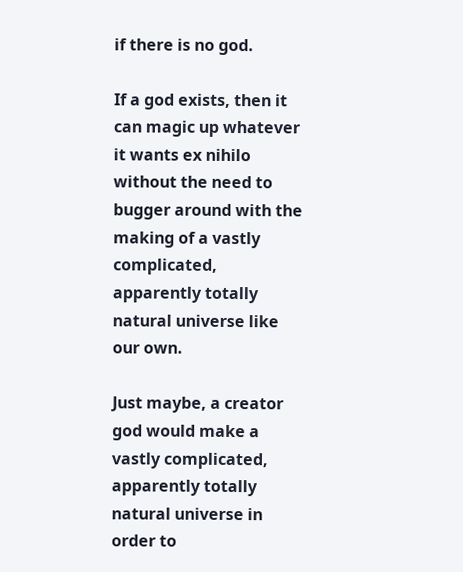if there is no god.

If a god exists, then it can magic up whatever it wants ex nihilo without the need to bugger around with the making of a vastly complicated, apparently totally natural universe like our own.

Just maybe, a creator god would make a vastly complicated, apparently totally natural universe in order to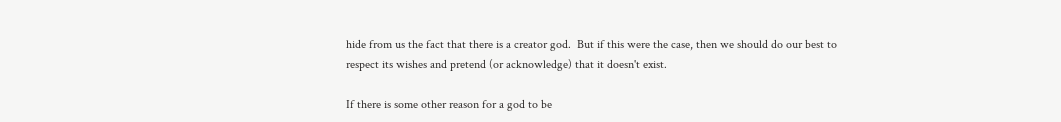hide from us the fact that there is a creator god.  But if this were the case, then we should do our best to respect its wishes and pretend (or acknowledge) that it doesn't exist.

If there is some other reason for a god to be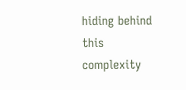hiding behind this complexity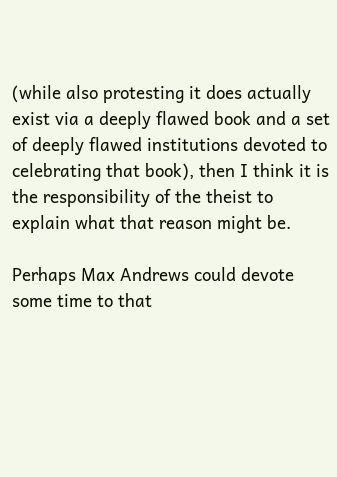(while also protesting it does actually exist via a deeply flawed book and a set of deeply flawed institutions devoted to celebrating that book), then I think it is the responsibility of the theist to explain what that reason might be.

Perhaps Max Andrews could devote some time to that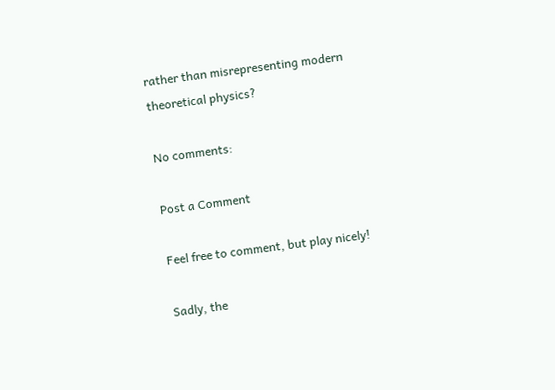rather than misrepresenting modern theoretical physics?

No comments:

Post a Comment

Feel free to comment, but play nicely!

Sadly, the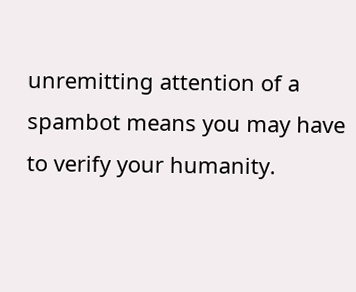unremitting attention of a spambot means you may have to verify your humanity.